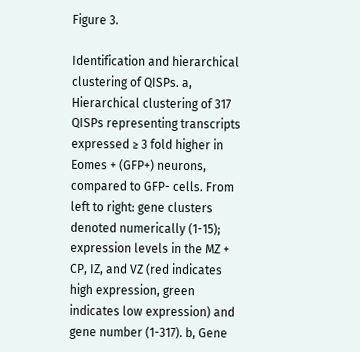Figure 3.

Identification and hierarchical clustering of QISPs. a, Hierarchical clustering of 317 QISPs representing transcripts expressed ≥ 3 fold higher in Eomes + (GFP+) neurons, compared to GFP- cells. From left to right: gene clusters denoted numerically (1-15); expression levels in the MZ + CP, IZ, and VZ (red indicates high expression, green indicates low expression) and gene number (1-317). b, Gene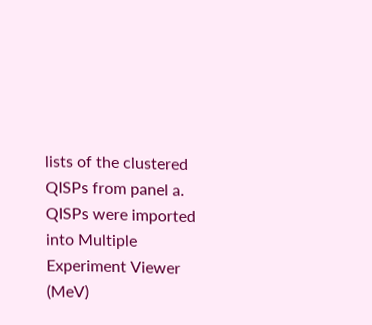lists of the clustered QISPs from panel a. QISPs were imported into Multiple Experiment Viewer (MeV)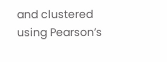and clustered using Pearson’s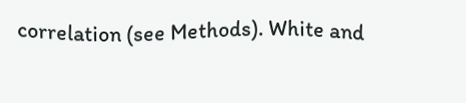correlation (see Methods). White and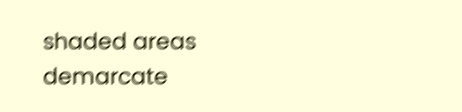shaded areas demarcate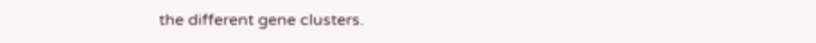the different gene clusters.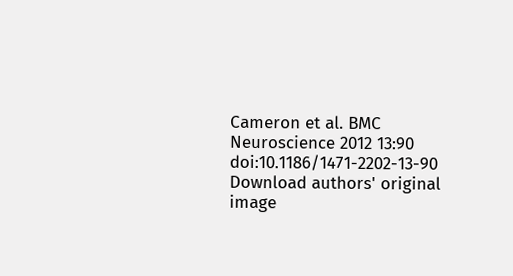Cameron et al. BMC Neuroscience 2012 13:90   doi:10.1186/1471-2202-13-90
Download authors' original image